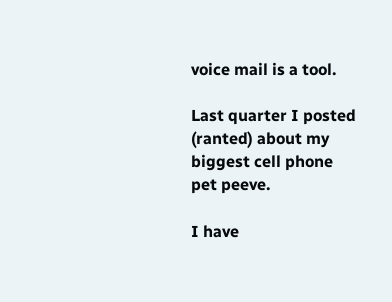voice mail is a tool.

Last quarter I posted (ranted) about my biggest cell phone pet peeve.

I have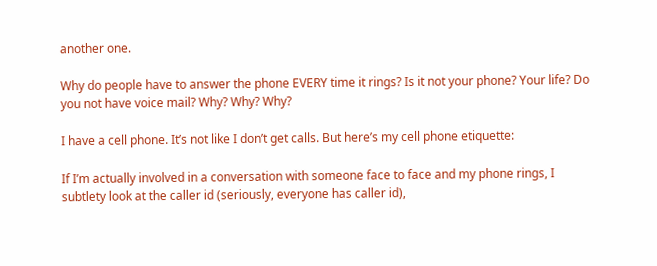another one.

Why do people have to answer the phone EVERY time it rings? Is it not your phone? Your life? Do you not have voice mail? Why? Why? Why?

I have a cell phone. It’s not like I don’t get calls. But here’s my cell phone etiquette:

If I’m actually involved in a conversation with someone face to face and my phone rings, I subtlety look at the caller id (seriously, everyone has caller id),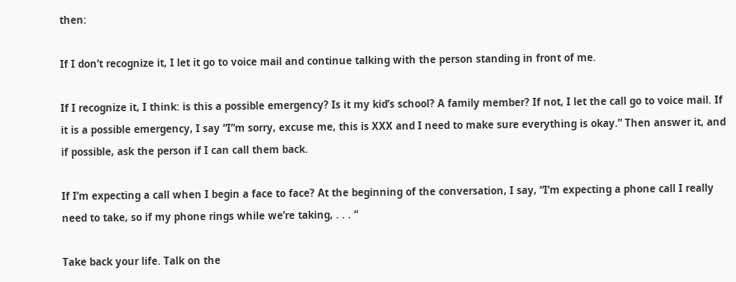then:

If I don’t recognize it, I let it go to voice mail and continue talking with the person standing in front of me.

If I recognize it, I think: is this a possible emergency? Is it my kid’s school? A family member? If not, I let the call go to voice mail. If it is a possible emergency, I say “I”m sorry, excuse me, this is XXX and I need to make sure everything is okay.” Then answer it, and if possible, ask the person if I can call them back.

If I’m expecting a call when I begin a face to face? At the beginning of the conversation, I say, “I’m expecting a phone call I really need to take, so if my phone rings while we’re taking, . . . “

Take back your life. Talk on the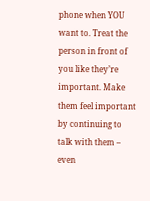phone when YOU want to. Treat the person in front of you like they’re important. Make them feel important by continuing to talk with them – even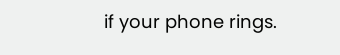if your phone rings.